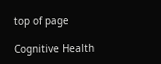top of page

Cognitive Health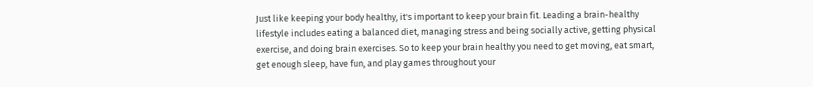Just like keeping your body healthy, it's important to keep your brain fit. Leading a brain-healthy lifestyle includes eating a balanced diet, managing stress and being socially active, getting physical exercise, and doing brain exercises. So to keep your brain healthy you need to get moving, eat smart, get enough sleep, have fun, and play games throughout your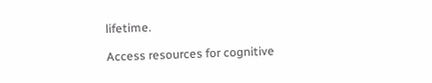lifetime.

Access resources for cognitive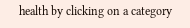health by clicking on a category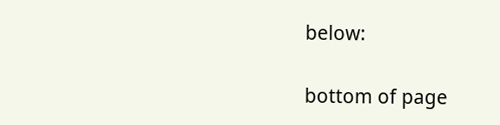below:

bottom of page